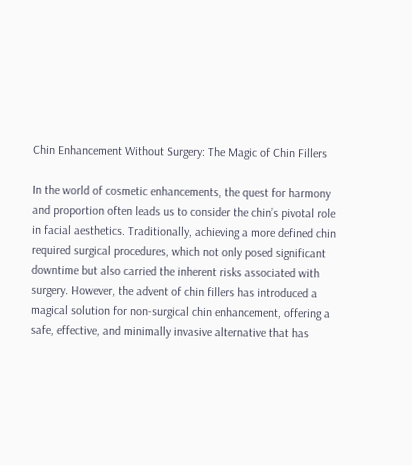Chin Enhancement Without Surgery: The Magic of Chin Fillers

In the world of cosmetic enhancements, the quest for harmony and proportion often leads us to consider the chin’s pivotal role in facial aesthetics. Traditionally, achieving a more defined chin required surgical procedures, which not only posed significant downtime but also carried the inherent risks associated with surgery. However, the advent of chin fillers has introduced a magical solution for non-surgical chin enhancement, offering a safe, effective, and minimally invasive alternative that has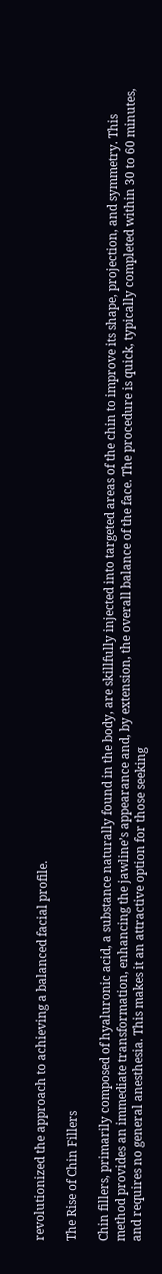revolutionized the approach to achieving a balanced facial profile.

The Rise of Chin Fillers

Chin fillers, primarily composed of hyaluronic acid, a substance naturally found in the body, are skillfully injected into targeted areas of the chin to improve its shape, projection, and symmetry. This method provides an immediate transformation, enhancing the jawline’s appearance and, by extension, the overall balance of the face. The procedure is quick, typically completed within 30 to 60 minutes, and requires no general anesthesia. This makes it an attractive option for those seeking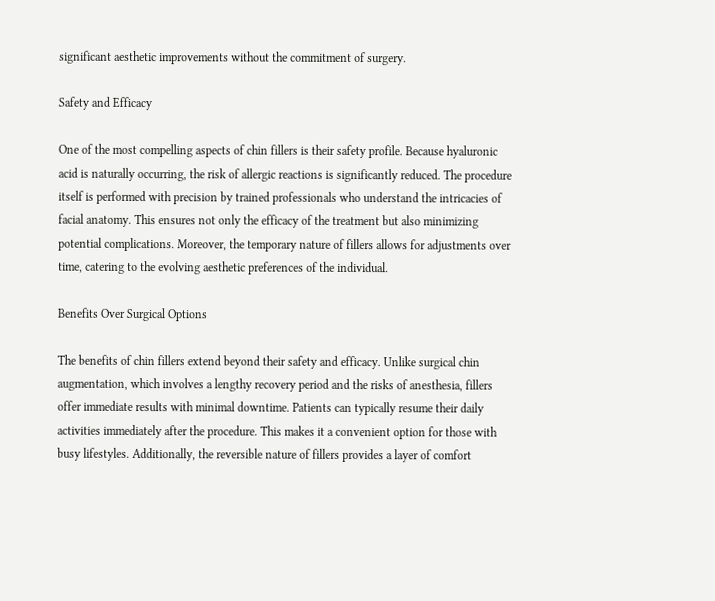significant aesthetic improvements without the commitment of surgery.

Safety and Efficacy

One of the most compelling aspects of chin fillers is their safety profile. Because hyaluronic acid is naturally occurring, the risk of allergic reactions is significantly reduced. The procedure itself is performed with precision by trained professionals who understand the intricacies of facial anatomy. This ensures not only the efficacy of the treatment but also minimizing potential complications. Moreover, the temporary nature of fillers allows for adjustments over time, catering to the evolving aesthetic preferences of the individual.

Benefits Over Surgical Options

The benefits of chin fillers extend beyond their safety and efficacy. Unlike surgical chin augmentation, which involves a lengthy recovery period and the risks of anesthesia, fillers offer immediate results with minimal downtime. Patients can typically resume their daily activities immediately after the procedure. This makes it a convenient option for those with busy lifestyles. Additionally, the reversible nature of fillers provides a layer of comfort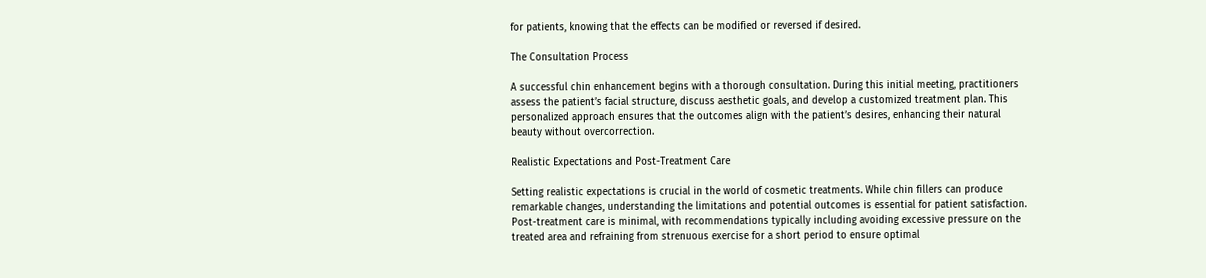for patients, knowing that the effects can be modified or reversed if desired.

The Consultation Process

A successful chin enhancement begins with a thorough consultation. During this initial meeting, practitioners assess the patient’s facial structure, discuss aesthetic goals, and develop a customized treatment plan. This personalized approach ensures that the outcomes align with the patient’s desires, enhancing their natural beauty without overcorrection.

Realistic Expectations and Post-Treatment Care

Setting realistic expectations is crucial in the world of cosmetic treatments. While chin fillers can produce remarkable changes, understanding the limitations and potential outcomes is essential for patient satisfaction. Post-treatment care is minimal, with recommendations typically including avoiding excessive pressure on the treated area and refraining from strenuous exercise for a short period to ensure optimal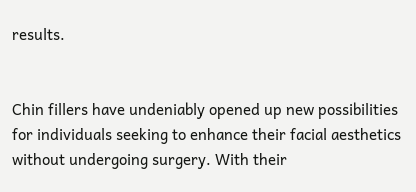results.


Chin fillers have undeniably opened up new possibilities for individuals seeking to enhance their facial aesthetics without undergoing surgery. With their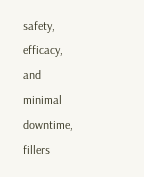safety, efficacy, and minimal downtime, fillers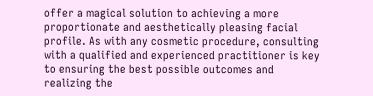offer a magical solution to achieving a more proportionate and aesthetically pleasing facial profile. As with any cosmetic procedure, consulting with a qualified and experienced practitioner is key to ensuring the best possible outcomes and realizing the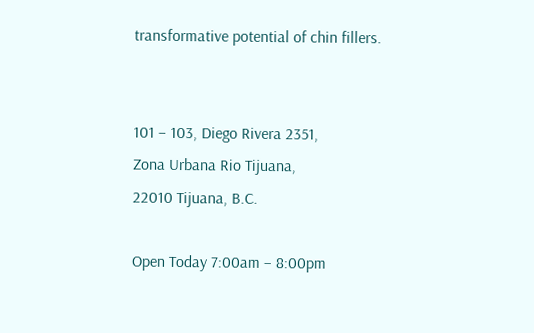transformative potential of chin fillers.


101 – 103, Diego Rivera 2351,
Zona Urbana Rio Tijuana,
22010 Tijuana, B.C.

Open Today 7:00am – 8:00pm